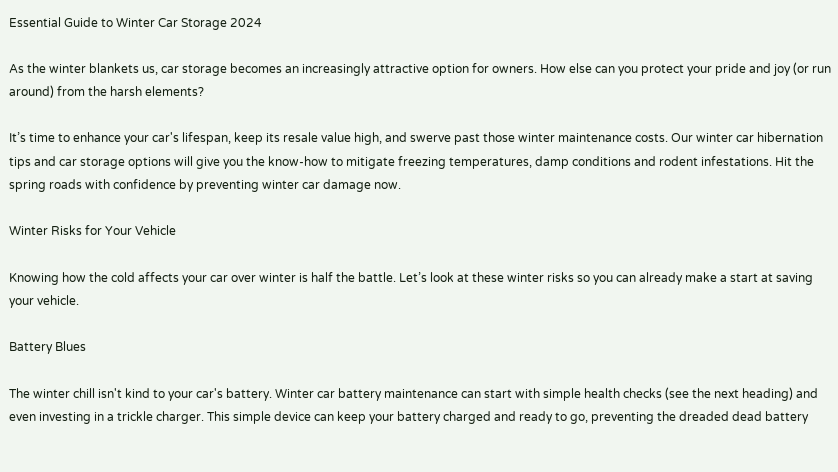Essential Guide to Winter Car Storage 2024

As the winter blankets us, car storage becomes an increasingly attractive option for owners. How else can you protect your pride and joy (or run around) from the harsh elements?

It’s time to enhance your car's lifespan, keep its resale value high, and swerve past those winter maintenance costs. Our winter car hibernation tips and car storage options will give you the know-how to mitigate freezing temperatures, damp conditions and rodent infestations. Hit the spring roads with confidence by preventing winter car damage now.

Winter Risks for Your Vehicle

Knowing how the cold affects your car over winter is half the battle. Let’s look at these winter risks so you can already make a start at saving your vehicle.

Battery Blues

The winter chill isn't kind to your car's battery. Winter car battery maintenance can start with simple health checks (see the next heading) and even investing in a trickle charger. This simple device can keep your battery charged and ready to go, preventing the dreaded dead battery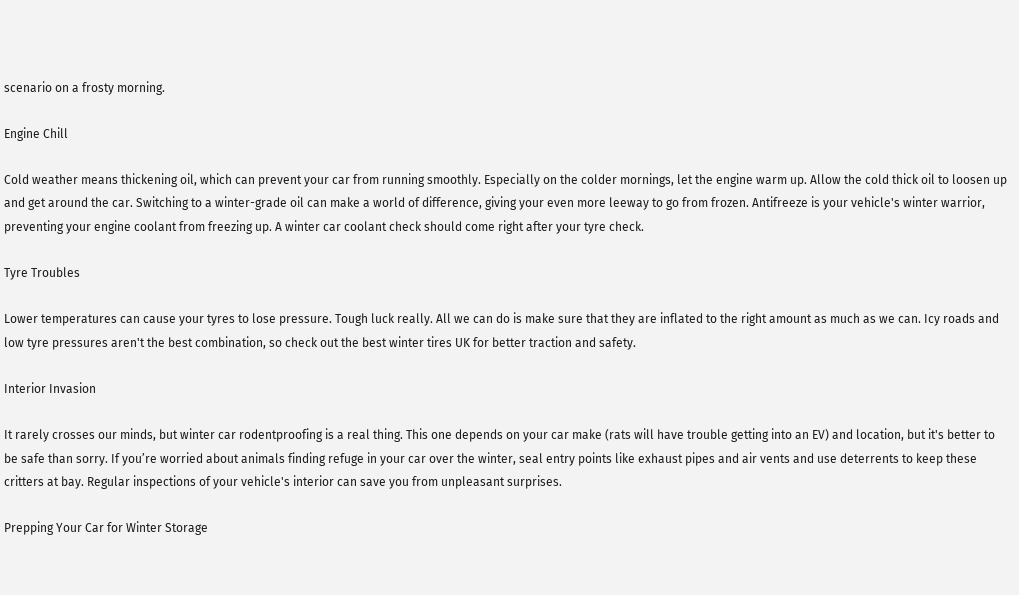scenario on a frosty morning.

Engine Chill

Cold weather means thickening oil, which can prevent your car from running smoothly. Especially on the colder mornings, let the engine warm up. Allow the cold thick oil to loosen up and get around the car. Switching to a winter-grade oil can make a world of difference, giving your even more leeway to go from frozen. Antifreeze is your vehicle's winter warrior, preventing your engine coolant from freezing up. A winter car coolant check should come right after your tyre check.

Tyre Troubles

Lower temperatures can cause your tyres to lose pressure. Tough luck really. All we can do is make sure that they are inflated to the right amount as much as we can. Icy roads and low tyre pressures aren't the best combination, so check out the best winter tires UK for better traction and safety.

Interior Invasion

It rarely crosses our minds, but winter car rodentproofing is a real thing. This one depends on your car make (rats will have trouble getting into an EV) and location, but it's better to be safe than sorry. If you’re worried about animals finding refuge in your car over the winter, seal entry points like exhaust pipes and air vents and use deterrents to keep these critters at bay. Regular inspections of your vehicle's interior can save you from unpleasant surprises.

Prepping Your Car for Winter Storage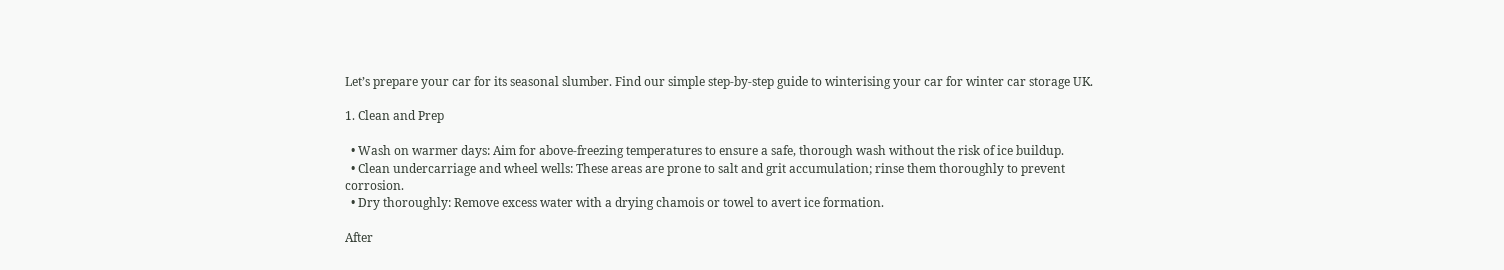Let’s prepare your car for its seasonal slumber. Find our simple step-by-step guide to winterising your car for winter car storage UK.

1. Clean and Prep

  • Wash on warmer days: Aim for above-freezing temperatures to ensure a safe, thorough wash without the risk of ice buildup.
  • Clean undercarriage and wheel wells: These areas are prone to salt and grit accumulation; rinse them thoroughly to prevent corrosion.
  • Dry thoroughly: Remove excess water with a drying chamois or towel to avert ice formation.

After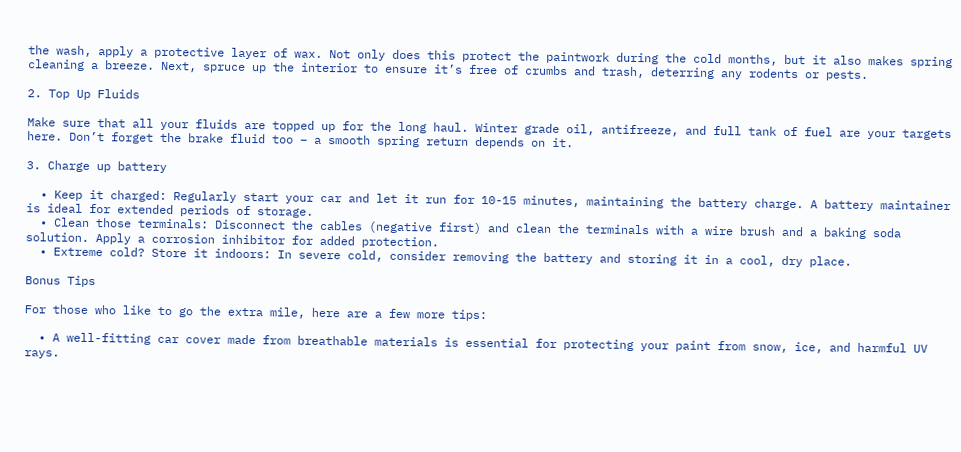the wash, apply a protective layer of wax. Not only does this protect the paintwork during the cold months, but it also makes spring cleaning a breeze. Next, spruce up the interior to ensure it’s free of crumbs and trash, deterring any rodents or pests.

2. Top Up Fluids

Make sure that all your fluids are topped up for the long haul. Winter grade oil, antifreeze, and full tank of fuel are your targets here. Don’t forget the brake fluid too – a smooth spring return depends on it.

3. Charge up battery

  • Keep it charged: Regularly start your car and let it run for 10-15 minutes, maintaining the battery charge. A battery maintainer is ideal for extended periods of storage.
  • Clean those terminals: Disconnect the cables (negative first) and clean the terminals with a wire brush and a baking soda solution. Apply a corrosion inhibitor for added protection.
  • Extreme cold? Store it indoors: In severe cold, consider removing the battery and storing it in a cool, dry place.

Bonus Tips

For those who like to go the extra mile, here are a few more tips:

  • A well-fitting car cover made from breathable materials is essential for protecting your paint from snow, ice, and harmful UV rays.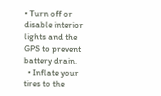• Turn off or disable interior lights and the GPS to prevent battery drain.
  • Inflate your tires to the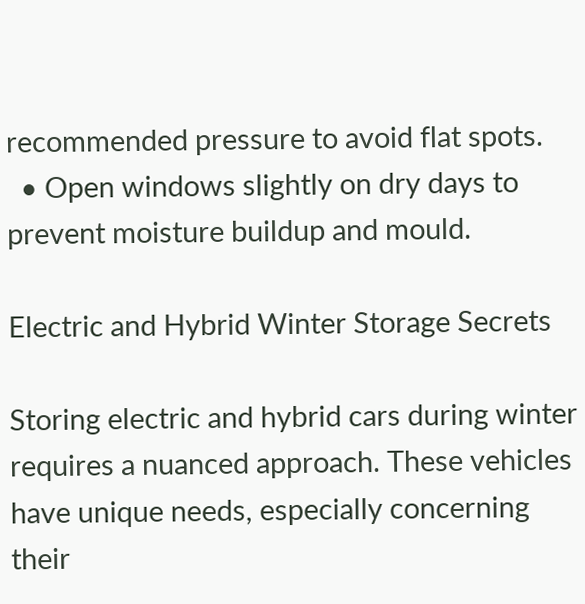recommended pressure to avoid flat spots.
  • Open windows slightly on dry days to prevent moisture buildup and mould.

Electric and Hybrid Winter Storage Secrets

Storing electric and hybrid cars during winter requires a nuanced approach. These vehicles have unique needs, especially concerning their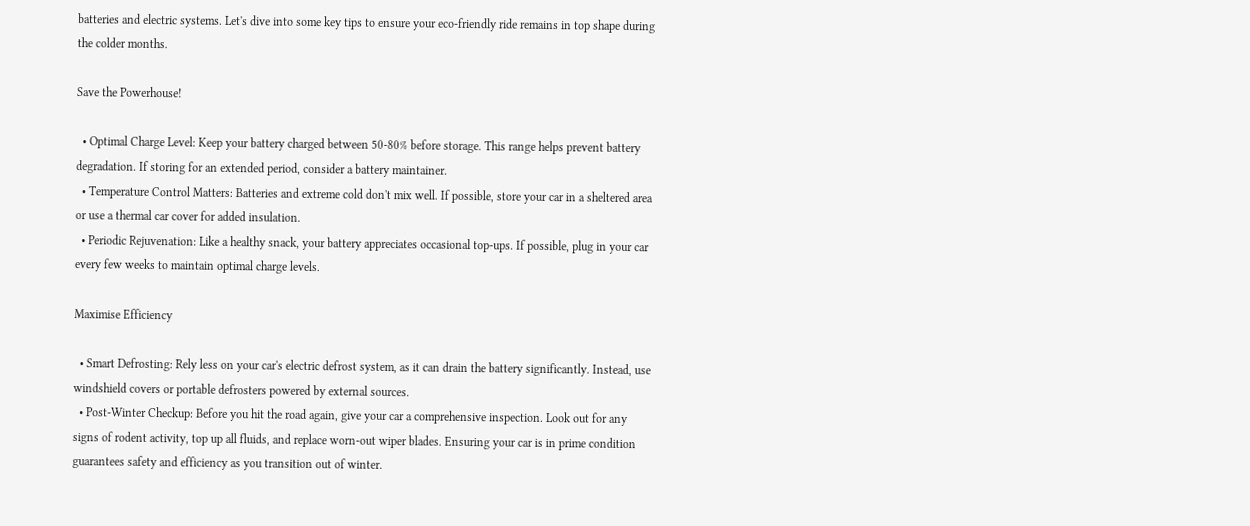batteries and electric systems. Let's dive into some key tips to ensure your eco-friendly ride remains in top shape during the colder months.

Save the Powerhouse!

  • Optimal Charge Level: Keep your battery charged between 50-80% before storage. This range helps prevent battery degradation. If storing for an extended period, consider a battery maintainer.
  • Temperature Control Matters: Batteries and extreme cold don't mix well. If possible, store your car in a sheltered area or use a thermal car cover for added insulation.
  • Periodic Rejuvenation: Like a healthy snack, your battery appreciates occasional top-ups. If possible, plug in your car every few weeks to maintain optimal charge levels.

Maximise Efficiency

  • Smart Defrosting: Rely less on your car's electric defrost system, as it can drain the battery significantly. Instead, use windshield covers or portable defrosters powered by external sources.
  • Post-Winter Checkup: Before you hit the road again, give your car a comprehensive inspection. Look out for any signs of rodent activity, top up all fluids, and replace worn-out wiper blades. Ensuring your car is in prime condition guarantees safety and efficiency as you transition out of winter.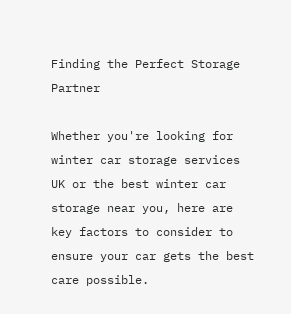Finding the Perfect Storage Partner

Whether you're looking for winter car storage services UK or the best winter car storage near you, here are key factors to consider to ensure your car gets the best care possible.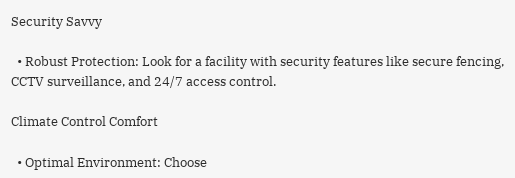Security Savvy

  • Robust Protection: Look for a facility with security features like secure fencing, CCTV surveillance, and 24/7 access control.

Climate Control Comfort

  • Optimal Environment: Choose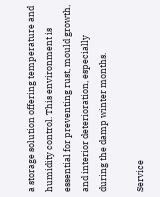a storage solution offering temperature and humidity control. This environment is essential for preventing rust, mould growth, and interior deterioration, especially during the damp winter months.

Service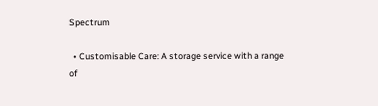Spectrum

  • Customisable Care: A storage service with a range of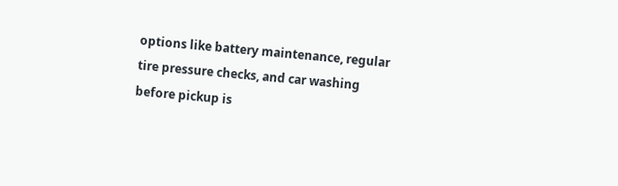options like battery maintenance, regular tire pressure checks, and car washing before pickup is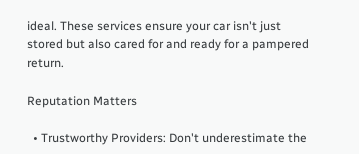ideal. These services ensure your car isn't just stored but also cared for and ready for a pampered return.

Reputation Matters

  • Trustworthy Providers: Don't underestimate the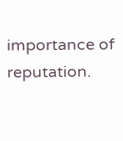importance of reputation.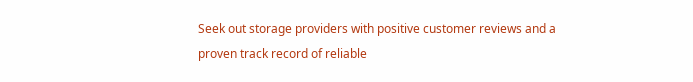Seek out storage providers with positive customer reviews and a proven track record of reliable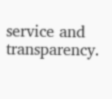service and transparency.